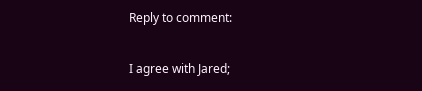Reply to comment:

I agree with Jared;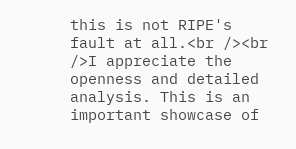this is not RIPE's fault at all.<br /><br />I appreciate the openness and detailed analysis. This is an important showcase of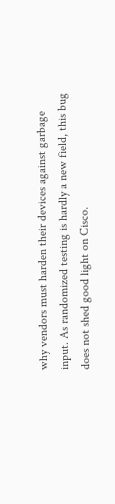why vendors must harden their devices against garbage input. As randomized testing is hardly a new field, this bug does not shed good light on Cisco.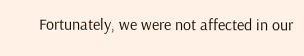Fortunately, we were not affected in our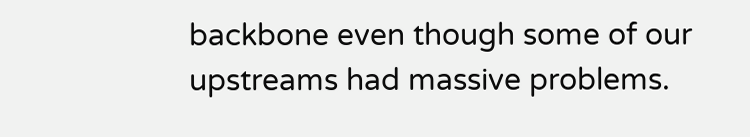backbone even though some of our upstreams had massive problems.